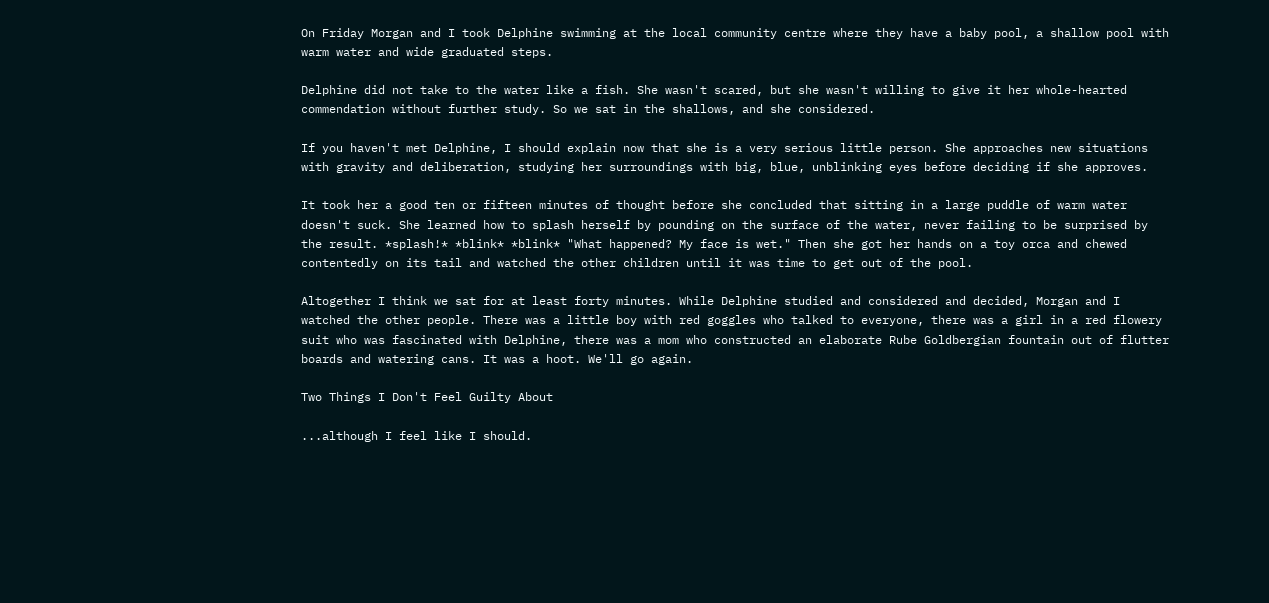On Friday Morgan and I took Delphine swimming at the local community centre where they have a baby pool, a shallow pool with warm water and wide graduated steps.

Delphine did not take to the water like a fish. She wasn't scared, but she wasn't willing to give it her whole-hearted commendation without further study. So we sat in the shallows, and she considered.

If you haven't met Delphine, I should explain now that she is a very serious little person. She approaches new situations with gravity and deliberation, studying her surroundings with big, blue, unblinking eyes before deciding if she approves.

It took her a good ten or fifteen minutes of thought before she concluded that sitting in a large puddle of warm water doesn't suck. She learned how to splash herself by pounding on the surface of the water, never failing to be surprised by the result. *splash!* *blink* *blink* "What happened? My face is wet." Then she got her hands on a toy orca and chewed contentedly on its tail and watched the other children until it was time to get out of the pool.

Altogether I think we sat for at least forty minutes. While Delphine studied and considered and decided, Morgan and I watched the other people. There was a little boy with red goggles who talked to everyone, there was a girl in a red flowery suit who was fascinated with Delphine, there was a mom who constructed an elaborate Rube Goldbergian fountain out of flutter boards and watering cans. It was a hoot. We'll go again.

Two Things I Don't Feel Guilty About

...although I feel like I should.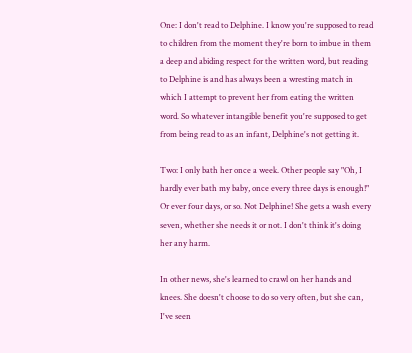One: I don't read to Delphine. I know you're supposed to read to children from the moment they're born to imbue in them a deep and abiding respect for the written word, but reading to Delphine is and has always been a wresting match in which I attempt to prevent her from eating the written word. So whatever intangible benefit you're supposed to get from being read to as an infant, Delphine's not getting it.

Two: I only bath her once a week. Other people say "Oh, I hardly ever bath my baby, once every three days is enough!" Or ever four days, or so. Not Delphine! She gets a wash every seven, whether she needs it or not. I don't think it's doing her any harm.

In other news, she's learned to crawl on her hands and knees. She doesn't choose to do so very often, but she can, I've seen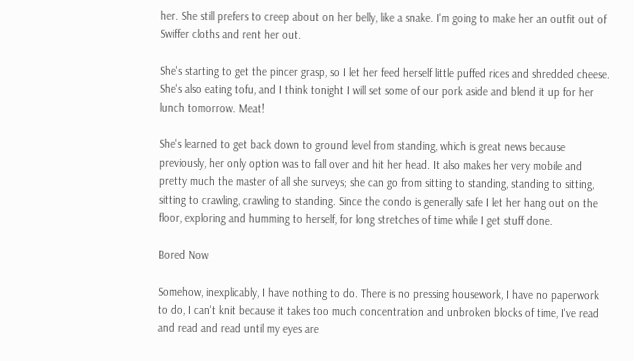her. She still prefers to creep about on her belly, like a snake. I'm going to make her an outfit out of Swiffer cloths and rent her out.

She's starting to get the pincer grasp, so I let her feed herself little puffed rices and shredded cheese. She's also eating tofu, and I think tonight I will set some of our pork aside and blend it up for her lunch tomorrow. Meat!

She's learned to get back down to ground level from standing, which is great news because previously, her only option was to fall over and hit her head. It also makes her very mobile and pretty much the master of all she surveys; she can go from sitting to standing, standing to sitting, sitting to crawling, crawling to standing. Since the condo is generally safe I let her hang out on the floor, exploring and humming to herself, for long stretches of time while I get stuff done.

Bored Now

Somehow, inexplicably, I have nothing to do. There is no pressing housework, I have no paperwork to do, I can't knit because it takes too much concentration and unbroken blocks of time, I've read and read and read until my eyes are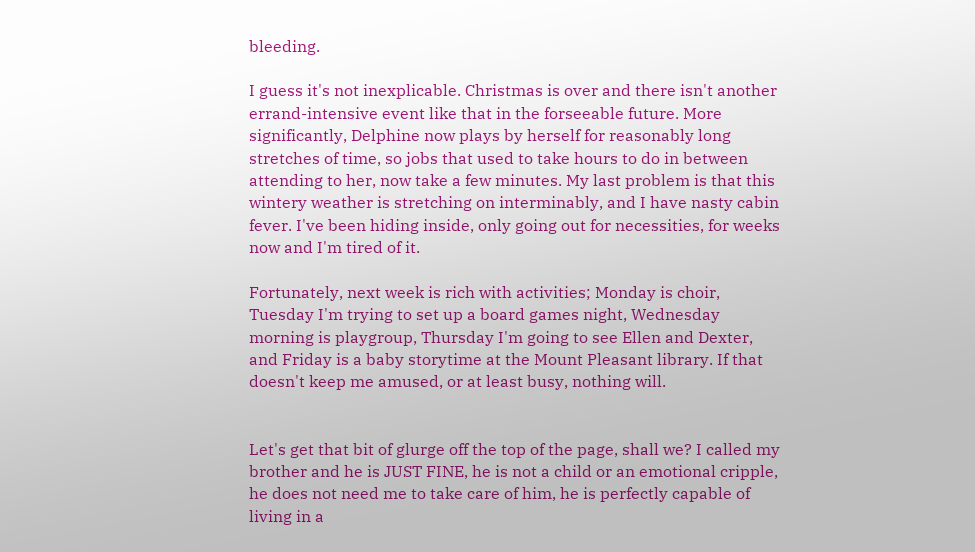bleeding.

I guess it's not inexplicable. Christmas is over and there isn't another errand-intensive event like that in the forseeable future. More significantly, Delphine now plays by herself for reasonably long stretches of time, so jobs that used to take hours to do in between attending to her, now take a few minutes. My last problem is that this wintery weather is stretching on interminably, and I have nasty cabin fever. I've been hiding inside, only going out for necessities, for weeks now and I'm tired of it.

Fortunately, next week is rich with activities; Monday is choir, Tuesday I'm trying to set up a board games night, Wednesday morning is playgroup, Thursday I'm going to see Ellen and Dexter, and Friday is a baby storytime at the Mount Pleasant library. If that doesn't keep me amused, or at least busy, nothing will.


Let's get that bit of glurge off the top of the page, shall we? I called my brother and he is JUST FINE, he is not a child or an emotional cripple, he does not need me to take care of him, he is perfectly capable of living in a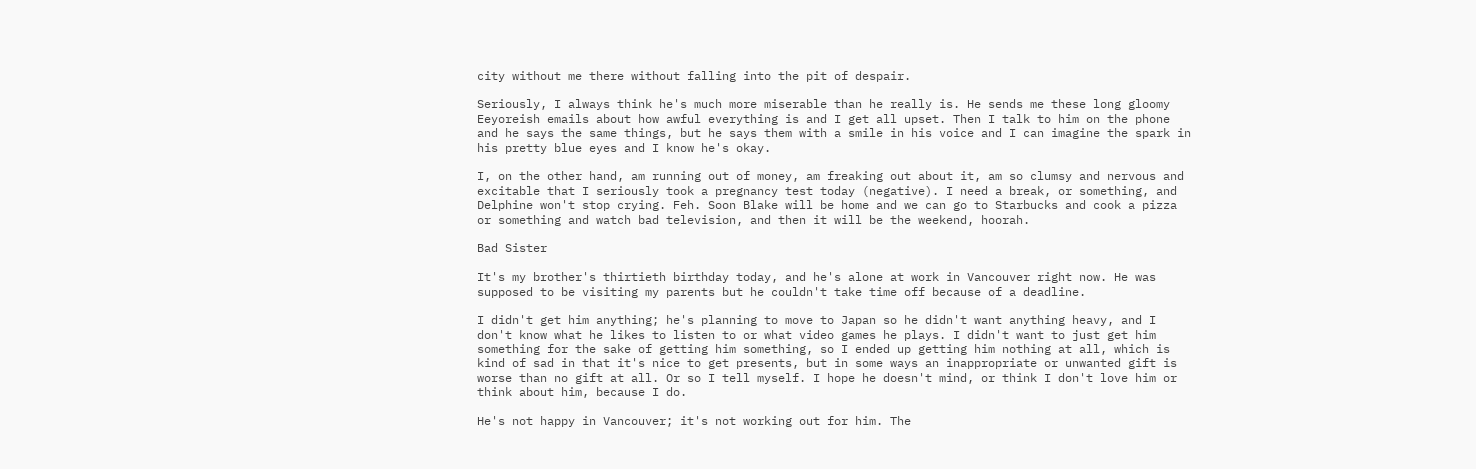city without me there without falling into the pit of despair.

Seriously, I always think he's much more miserable than he really is. He sends me these long gloomy Eeyoreish emails about how awful everything is and I get all upset. Then I talk to him on the phone and he says the same things, but he says them with a smile in his voice and I can imagine the spark in his pretty blue eyes and I know he's okay.

I, on the other hand, am running out of money, am freaking out about it, am so clumsy and nervous and excitable that I seriously took a pregnancy test today (negative). I need a break, or something, and Delphine won't stop crying. Feh. Soon Blake will be home and we can go to Starbucks and cook a pizza or something and watch bad television, and then it will be the weekend, hoorah.

Bad Sister

It's my brother's thirtieth birthday today, and he's alone at work in Vancouver right now. He was supposed to be visiting my parents but he couldn't take time off because of a deadline.

I didn't get him anything; he's planning to move to Japan so he didn't want anything heavy, and I don't know what he likes to listen to or what video games he plays. I didn't want to just get him something for the sake of getting him something, so I ended up getting him nothing at all, which is kind of sad in that it's nice to get presents, but in some ways an inappropriate or unwanted gift is worse than no gift at all. Or so I tell myself. I hope he doesn't mind, or think I don't love him or think about him, because I do.

He's not happy in Vancouver; it's not working out for him. The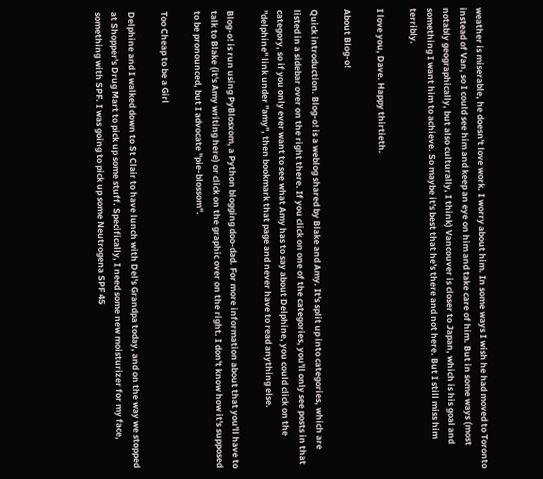weather is miserable, he doesn't love work. I worry about him. In some ways I wish he had moved to Toronto instead of Van, so I could see him and keep an eye on him and take care of him. But in some ways (most notably geographically, but also culturally, I think) Vancouver is closer to Japan, which is his goal and something I want him to achieve. So maybe it's best that he's there and not here. But I still miss him terribly.

I love you, Dave. Happy thirtieth.

About Blog-o!

Quick introduction. Blog-o! is a weblog shared by Blake and Amy. It's split up into categories, which are listed in a sidebar over on the right there. If you click on one of the categories, you'll only see posts in that category, so if you only ever want to see what Amy has to say about Delphine, you could click on the "delphine" link under "amy", then bookmark that page and never have to read anything else.

Blog-o! is run using PyBlosxom, a Python blogging doo-dad. For more information about that you'll have to talk to Blake (it's Amy writing here) or click on the graphic over on the right. I don't know how it's supposed to be pronounced, but I advocate "pie-blossom".

Too Cheap to be a Girl

Delphine and I walked down to St Clair to have lunch with Del's Grandpa today, and on the way we stopped at Shopper's Drug Mart to pick up some stuff. Specifically, I need some new moisturizer for my face, something with SPF. I was going to pick up some Neutrogena SPF 45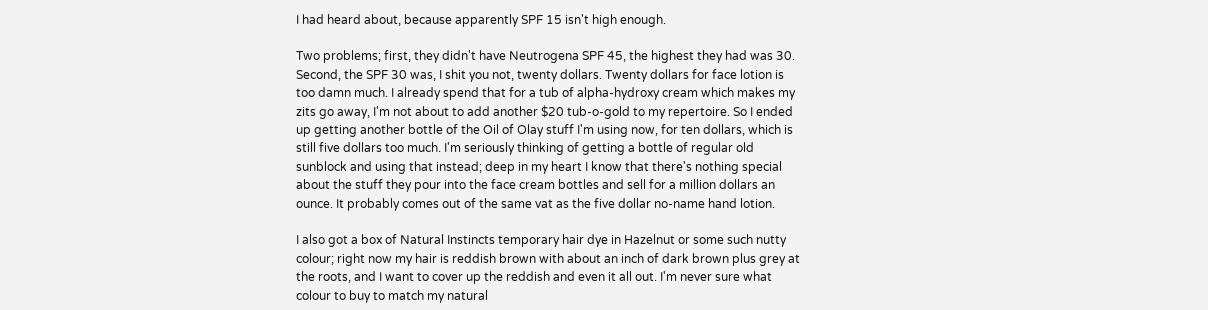I had heard about, because apparently SPF 15 isn't high enough.

Two problems; first, they didn't have Neutrogena SPF 45, the highest they had was 30. Second, the SPF 30 was, I shit you not, twenty dollars. Twenty dollars for face lotion is too damn much. I already spend that for a tub of alpha-hydroxy cream which makes my zits go away, I'm not about to add another $20 tub-o-gold to my repertoire. So I ended up getting another bottle of the Oil of Olay stuff I'm using now, for ten dollars, which is still five dollars too much. I'm seriously thinking of getting a bottle of regular old sunblock and using that instead; deep in my heart I know that there's nothing special about the stuff they pour into the face cream bottles and sell for a million dollars an ounce. It probably comes out of the same vat as the five dollar no-name hand lotion.

I also got a box of Natural Instincts temporary hair dye in Hazelnut or some such nutty colour; right now my hair is reddish brown with about an inch of dark brown plus grey at the roots, and I want to cover up the reddish and even it all out. I'm never sure what colour to buy to match my natural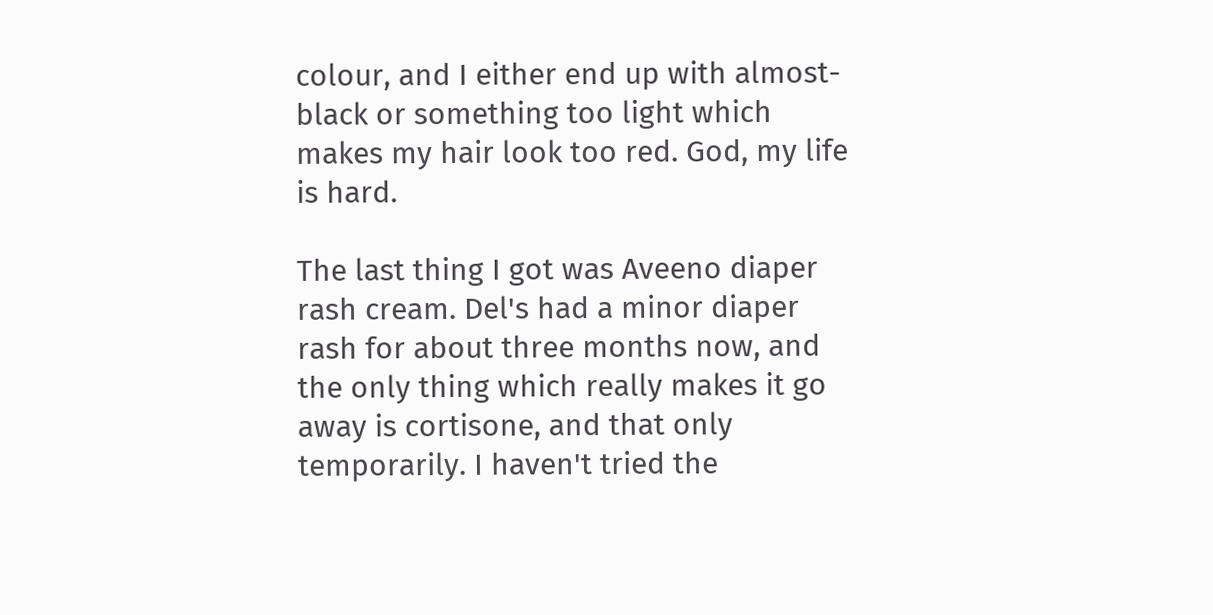colour, and I either end up with almost-black or something too light which makes my hair look too red. God, my life is hard.

The last thing I got was Aveeno diaper rash cream. Del's had a minor diaper rash for about three months now, and the only thing which really makes it go away is cortisone, and that only temporarily. I haven't tried the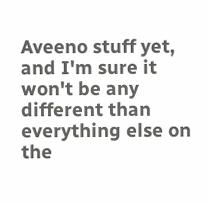Aveeno stuff yet, and I'm sure it won't be any different than everything else on the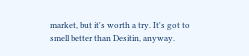market, but it's worth a try. It's got to smell better than Desitin, anyway.